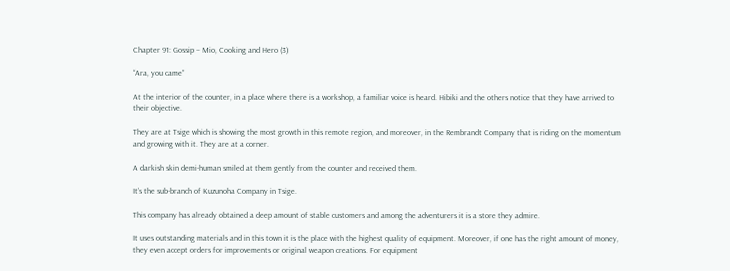Chapter 91: Gossip – Mio, Cooking and Hero (3)

“Ara, you came”

At the interior of the counter, in a place where there is a workshop, a familiar voice is heard. Hibiki and the others notice that they have arrived to their objective.

They are at Tsige which is showing the most growth in this remote region, and moreover, in the Rembrandt Company that is riding on the momentum and growing with it. They are at a corner.

A darkish skin demi-human smiled at them gently from the counter and received them.

It’s the sub-branch of Kuzunoha Company in Tsige.

This company has already obtained a deep amount of stable customers and among the adventurers it is a store they admire.

It uses outstanding materials and in this town it is the place with the highest quality of equipment. Moreover, if one has the right amount of money, they even accept orders for improvements or original weapon creations. For equipment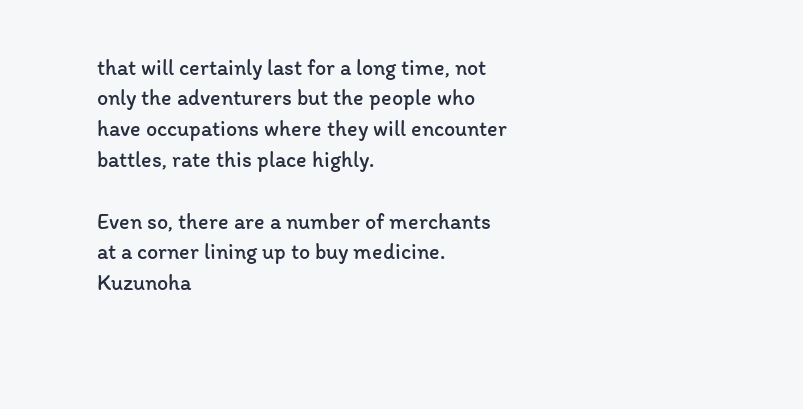that will certainly last for a long time, not only the adventurers but the people who have occupations where they will encounter battles, rate this place highly.

Even so, there are a number of merchants at a corner lining up to buy medicine. Kuzunoha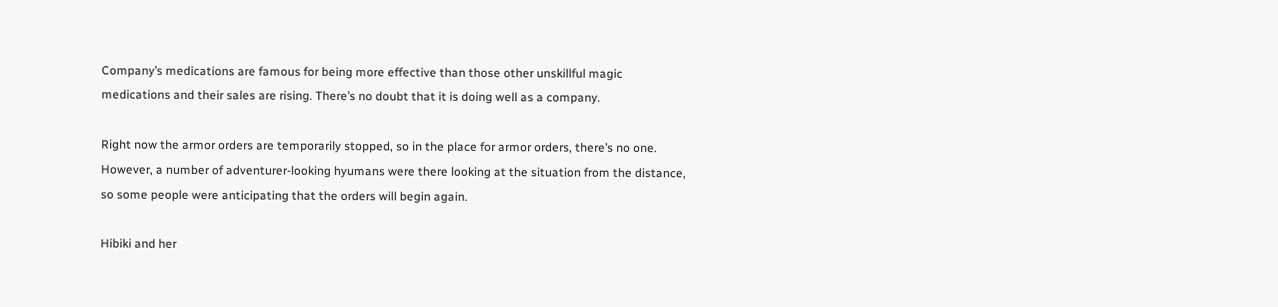Company’s medications are famous for being more effective than those other unskillful magic medications and their sales are rising. There’s no doubt that it is doing well as a company.

Right now the armor orders are temporarily stopped, so in the place for armor orders, there’s no one. However, a number of adventurer-looking hyumans were there looking at the situation from the distance, so some people were anticipating that the orders will begin again.

Hibiki and her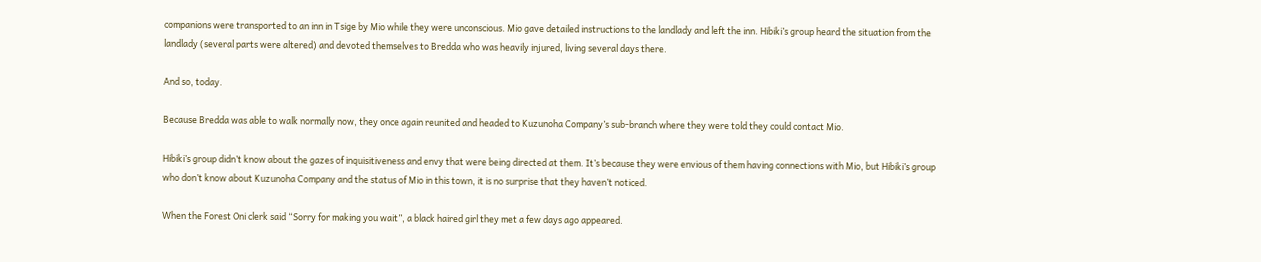companions were transported to an inn in Tsige by Mio while they were unconscious. Mio gave detailed instructions to the landlady and left the inn. Hibiki’s group heard the situation from the landlady (several parts were altered) and devoted themselves to Bredda who was heavily injured, living several days there.

And so, today.

Because Bredda was able to walk normally now, they once again reunited and headed to Kuzunoha Company’s sub-branch where they were told they could contact Mio.

Hibiki’s group didn’t know about the gazes of inquisitiveness and envy that were being directed at them. It’s because they were envious of them having connections with Mio, but Hibiki’s group who don’t know about Kuzunoha Company and the status of Mio in this town, it is no surprise that they haven’t noticed.

When the Forest Oni clerk said “Sorry for making you wait”, a black haired girl they met a few days ago appeared.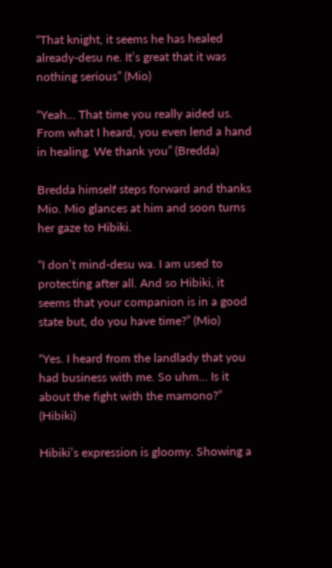“That knight, it seems he has healed already-desu ne. It’s great that it was nothing serious” (Mio)

“Yeah… That time you really aided us. From what I heard, you even lend a hand in healing. We thank you” (Bredda)

Bredda himself steps forward and thanks Mio. Mio glances at him and soon turns her gaze to Hibiki.

“I don’t mind-desu wa. I am used to protecting after all. And so Hibiki, it seems that your companion is in a good state but, do you have time?” (Mio)

“Yes. I heard from the landlady that you had business with me. So uhm… Is it about the fight with the mamono?” (Hibiki)

Hibiki’s expression is gloomy. Showing a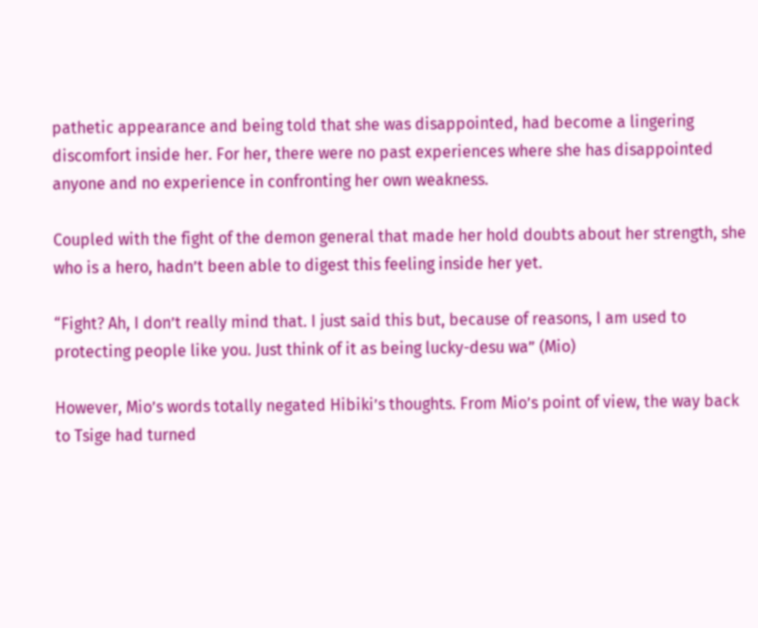pathetic appearance and being told that she was disappointed, had become a lingering discomfort inside her. For her, there were no past experiences where she has disappointed anyone and no experience in confronting her own weakness.

Coupled with the fight of the demon general that made her hold doubts about her strength, she who is a hero, hadn’t been able to digest this feeling inside her yet.

“Fight? Ah, I don’t really mind that. I just said this but, because of reasons, I am used to protecting people like you. Just think of it as being lucky-desu wa” (Mio)

However, Mio’s words totally negated Hibiki’s thoughts. From Mio’s point of view, the way back to Tsige had turned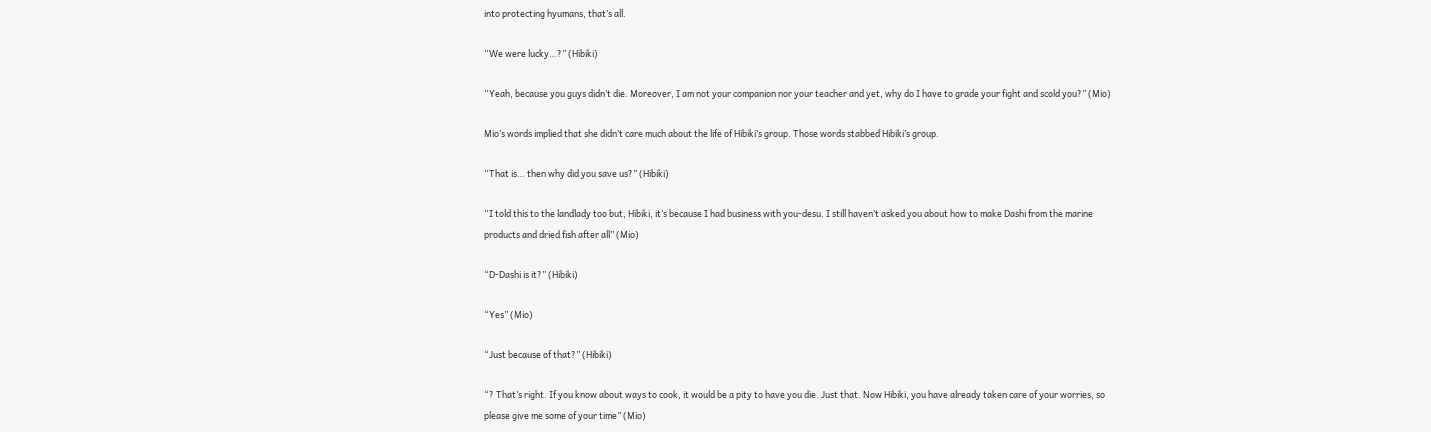into protecting hyumans, that’s all.

“We were lucky…?” (Hibiki)

“Yeah, because you guys didn’t die. Moreover, I am not your companion nor your teacher and yet, why do I have to grade your fight and scold you?” (Mio)

Mio’s words implied that she didn’t care much about the life of Hibiki’s group. Those words stabbed Hibiki’s group.

“That is… then why did you save us?” (Hibiki)

“I told this to the landlady too but, Hibiki, it’s because I had business with you-desu. I still haven’t asked you about how to make Dashi from the marine products and dried fish after all” (Mio)

“D-Dashi is it?” (Hibiki)

“Yes” (Mio)

“Just because of that?” (Hibiki)

“? That’s right. If you know about ways to cook, it would be a pity to have you die. Just that. Now Hibiki, you have already taken care of your worries, so please give me some of your time” (Mio)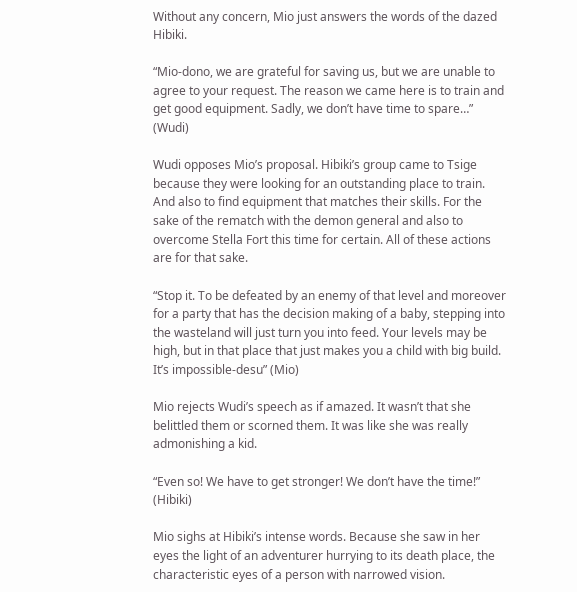Without any concern, Mio just answers the words of the dazed Hibiki.

“Mio-dono, we are grateful for saving us, but we are unable to agree to your request. The reason we came here is to train and get good equipment. Sadly, we don’t have time to spare…” (Wudi)

Wudi opposes Mio’s proposal. Hibiki’s group came to Tsige because they were looking for an outstanding place to train. And also to find equipment that matches their skills. For the sake of the rematch with the demon general and also to overcome Stella Fort this time for certain. All of these actions are for that sake.

“Stop it. To be defeated by an enemy of that level and moreover for a party that has the decision making of a baby, stepping into the wasteland will just turn you into feed. Your levels may be high, but in that place that just makes you a child with big build. It’s impossible-desu” (Mio)

Mio rejects Wudi’s speech as if amazed. It wasn’t that she belittled them or scorned them. It was like she was really admonishing a kid.

“Even so! We have to get stronger! We don’t have the time!” (Hibiki)

Mio sighs at Hibiki’s intense words. Because she saw in her eyes the light of an adventurer hurrying to its death place, the characteristic eyes of a person with narrowed vision.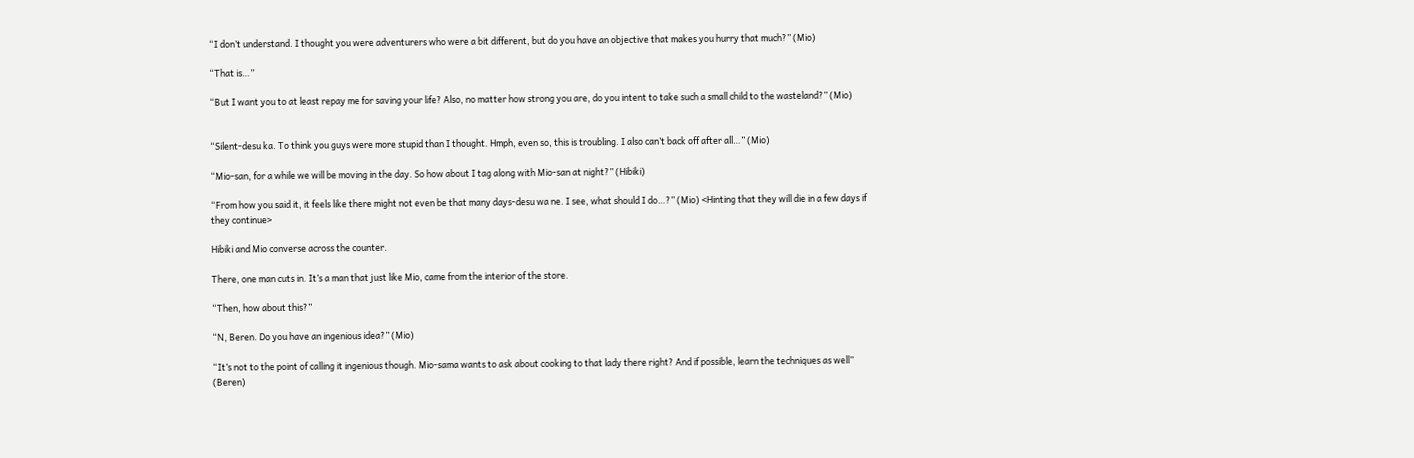“I don’t understand. I thought you were adventurers who were a bit different, but do you have an objective that makes you hurry that much?” (Mio)

“That is…”

“But I want you to at least repay me for saving your life? Also, no matter how strong you are, do you intent to take such a small child to the wasteland?” (Mio)


“Silent-desu ka. To think you guys were more stupid than I thought. Hmph, even so, this is troubling. I also can’t back off after all…” (Mio)

“Mio-san, for a while we will be moving in the day. So how about I tag along with Mio-san at night?” (Hibiki)

“From how you said it, it feels like there might not even be that many days-desu wa ne. I see, what should I do…?” (Mio) <Hinting that they will die in a few days if they continue>

Hibiki and Mio converse across the counter.

There, one man cuts in. It’s a man that just like Mio, came from the interior of the store.

“Then, how about this?”

“N, Beren. Do you have an ingenious idea?” (Mio)

“It’s not to the point of calling it ingenious though. Mio-sama wants to ask about cooking to that lady there right? And if possible, learn the techniques as well” (Beren)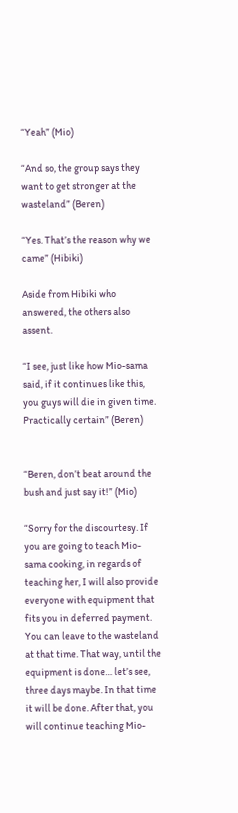“Yeah” (Mio)

“And so, the group says they want to get stronger at the wasteland” (Beren)

“Yes. That’s the reason why we came” (Hibiki)

Aside from Hibiki who answered, the others also assent.

“I see, just like how Mio-sama said, if it continues like this, you guys will die in given time. Practically certain” (Beren)


“Beren, don’t beat around the bush and just say it!” (Mio)

“Sorry for the discourtesy. If you are going to teach Mio-sama cooking, in regards of teaching her, I will also provide everyone with equipment that fits you in deferred payment. You can leave to the wasteland at that time. That way, until the equipment is done… let’s see, three days maybe. In that time it will be done. After that, you will continue teaching Mio-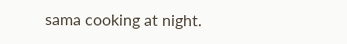sama cooking at night.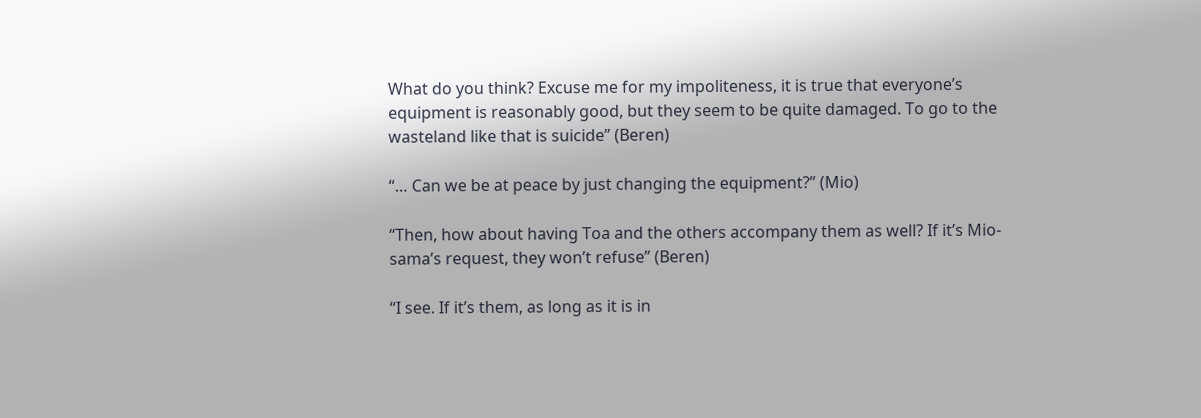What do you think? Excuse me for my impoliteness, it is true that everyone’s equipment is reasonably good, but they seem to be quite damaged. To go to the wasteland like that is suicide” (Beren)

“… Can we be at peace by just changing the equipment?” (Mio)

“Then, how about having Toa and the others accompany them as well? If it’s Mio-sama’s request, they won’t refuse” (Beren)

“I see. If it’s them, as long as it is in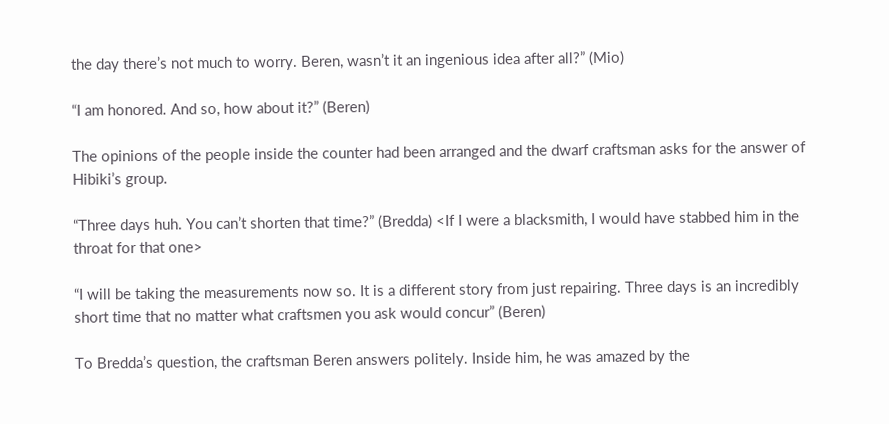the day there’s not much to worry. Beren, wasn’t it an ingenious idea after all?” (Mio)

“I am honored. And so, how about it?” (Beren)

The opinions of the people inside the counter had been arranged and the dwarf craftsman asks for the answer of Hibiki’s group.

“Three days huh. You can’t shorten that time?” (Bredda) <If I were a blacksmith, I would have stabbed him in the throat for that one>

“I will be taking the measurements now so. It is a different story from just repairing. Three days is an incredibly short time that no matter what craftsmen you ask would concur” (Beren)

To Bredda’s question, the craftsman Beren answers politely. Inside him, he was amazed by the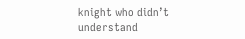knight who didn’t understand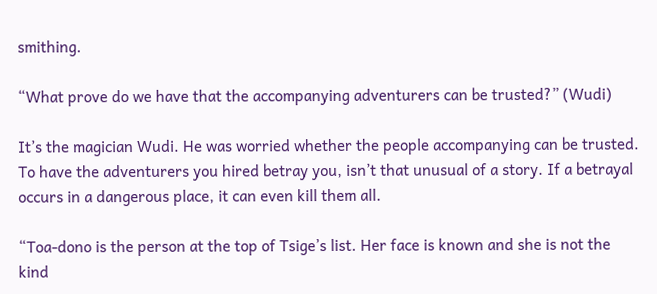smithing.

“What prove do we have that the accompanying adventurers can be trusted?” (Wudi)

It’s the magician Wudi. He was worried whether the people accompanying can be trusted. To have the adventurers you hired betray you, isn’t that unusual of a story. If a betrayal occurs in a dangerous place, it can even kill them all.

“Toa-dono is the person at the top of Tsige’s list. Her face is known and she is not the kind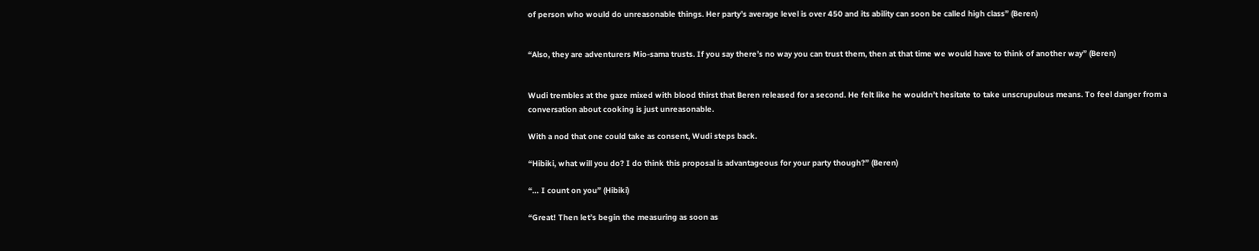of person who would do unreasonable things. Her party’s average level is over 450 and its ability can soon be called high class” (Beren)


“Also, they are adventurers Mio-sama trusts. If you say there’s no way you can trust them, then at that time we would have to think of another way” (Beren)


Wudi trembles at the gaze mixed with blood thirst that Beren released for a second. He felt like he wouldn’t hesitate to take unscrupulous means. To feel danger from a conversation about cooking is just unreasonable.

With a nod that one could take as consent, Wudi steps back.

“Hibiki, what will you do? I do think this proposal is advantageous for your party though?” (Beren)

“… I count on you” (Hibiki)

“Great! Then let’s begin the measuring as soon as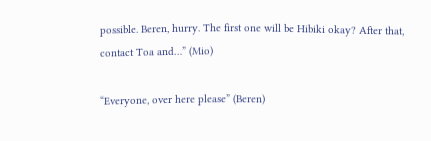possible. Beren, hurry. The first one will be Hibiki okay? After that, contact Toa and…” (Mio)

“Everyone, over here please” (Beren)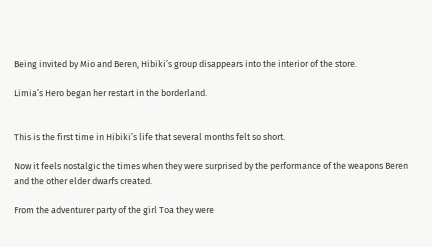Being invited by Mio and Beren, Hibiki’s group disappears into the interior of the store.

Limia’s Hero began her restart in the borderland.


This is the first time in Hibiki’s life that several months felt so short.

Now it feels nostalgic the times when they were surprised by the performance of the weapons Beren and the other elder dwarfs created.

From the adventurer party of the girl Toa they were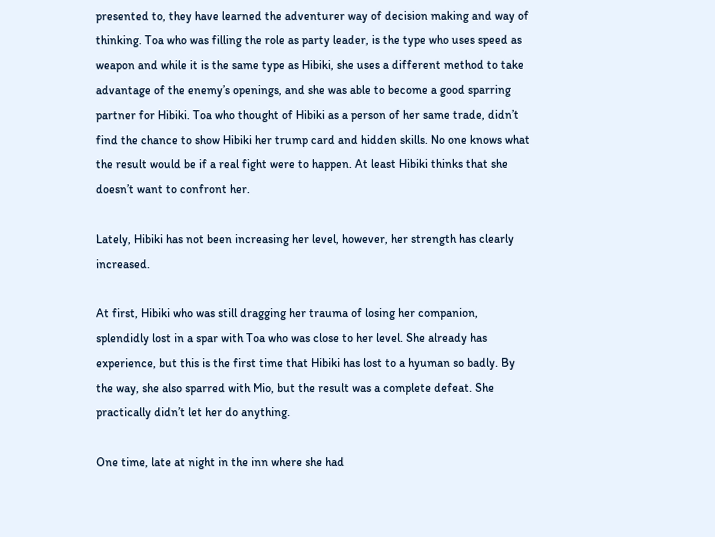presented to, they have learned the adventurer way of decision making and way of thinking. Toa who was filling the role as party leader, is the type who uses speed as weapon and while it is the same type as Hibiki, she uses a different method to take advantage of the enemy’s openings, and she was able to become a good sparring partner for Hibiki. Toa who thought of Hibiki as a person of her same trade, didn’t find the chance to show Hibiki her trump card and hidden skills. No one knows what the result would be if a real fight were to happen. At least Hibiki thinks that she doesn’t want to confront her.

Lately, Hibiki has not been increasing her level, however, her strength has clearly increased.

At first, Hibiki who was still dragging her trauma of losing her companion, splendidly lost in a spar with Toa who was close to her level. She already has experience, but this is the first time that Hibiki has lost to a hyuman so badly. By the way, she also sparred with Mio, but the result was a complete defeat. She practically didn’t let her do anything.

One time, late at night in the inn where she had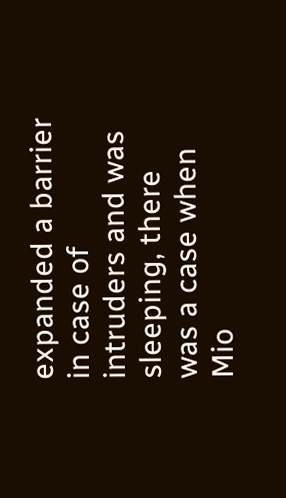expanded a barrier in case of intruders and was sleeping, there was a case when Mio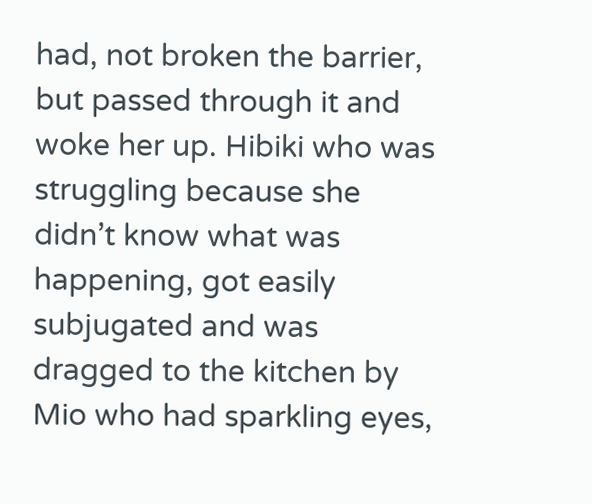had, not broken the barrier, but passed through it and woke her up. Hibiki who was struggling because she didn’t know what was happening, got easily subjugated and was dragged to the kitchen by Mio who had sparkling eyes,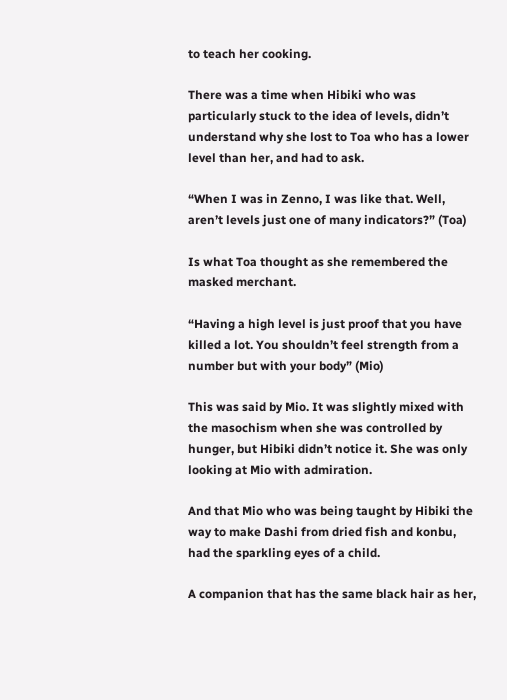to teach her cooking.

There was a time when Hibiki who was particularly stuck to the idea of levels, didn’t understand why she lost to Toa who has a lower level than her, and had to ask.

“When I was in Zenno, I was like that. Well, aren’t levels just one of many indicators?” (Toa)

Is what Toa thought as she remembered the masked merchant.

“Having a high level is just proof that you have killed a lot. You shouldn’t feel strength from a number but with your body” (Mio)

This was said by Mio. It was slightly mixed with the masochism when she was controlled by hunger, but Hibiki didn’t notice it. She was only looking at Mio with admiration.

And that Mio who was being taught by Hibiki the way to make Dashi from dried fish and konbu, had the sparkling eyes of a child.

A companion that has the same black hair as her,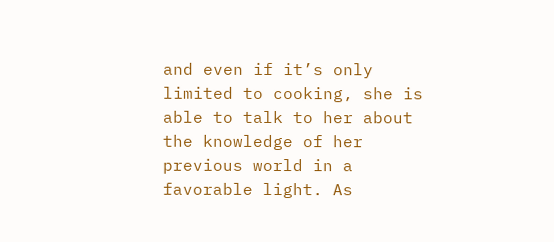and even if it’s only limited to cooking, she is able to talk to her about the knowledge of her previous world in a favorable light. As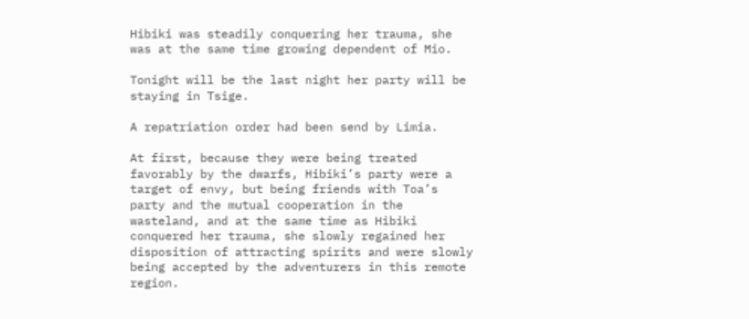Hibiki was steadily conquering her trauma, she was at the same time growing dependent of Mio.

Tonight will be the last night her party will be staying in Tsige.

A repatriation order had been send by Limia.

At first, because they were being treated favorably by the dwarfs, Hibiki’s party were a target of envy, but being friends with Toa’s party and the mutual cooperation in the wasteland, and at the same time as Hibiki conquered her trauma, she slowly regained her disposition of attracting spirits and were slowly being accepted by the adventurers in this remote region.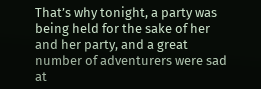That’s why tonight, a party was being held for the sake of her and her party, and a great number of adventurers were sad at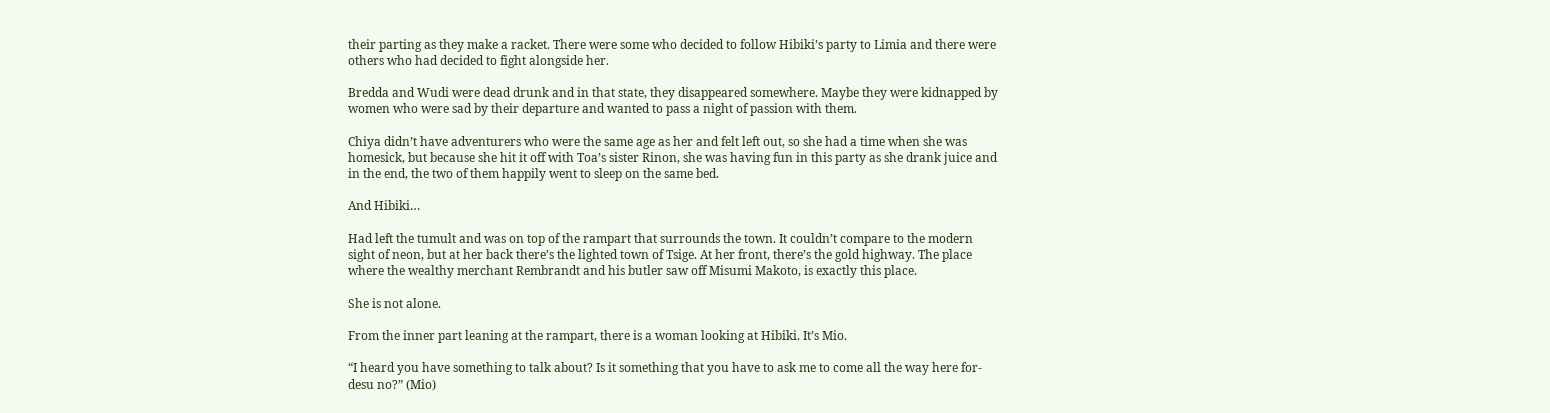their parting as they make a racket. There were some who decided to follow Hibiki’s party to Limia and there were others who had decided to fight alongside her.

Bredda and Wudi were dead drunk and in that state, they disappeared somewhere. Maybe they were kidnapped by women who were sad by their departure and wanted to pass a night of passion with them.

Chiya didn’t have adventurers who were the same age as her and felt left out, so she had a time when she was homesick, but because she hit it off with Toa’s sister Rinon, she was having fun in this party as she drank juice and in the end, the two of them happily went to sleep on the same bed.

And Hibiki…

Had left the tumult and was on top of the rampart that surrounds the town. It couldn’t compare to the modern sight of neon, but at her back there’s the lighted town of Tsige. At her front, there’s the gold highway. The place where the wealthy merchant Rembrandt and his butler saw off Misumi Makoto, is exactly this place.

She is not alone.

From the inner part leaning at the rampart, there is a woman looking at Hibiki. It’s Mio.

“I heard you have something to talk about? Is it something that you have to ask me to come all the way here for-desu no?” (Mio)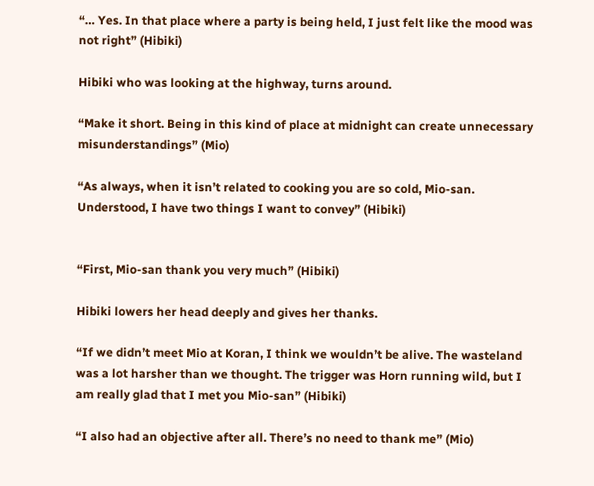“… Yes. In that place where a party is being held, I just felt like the mood was not right” (Hibiki)

Hibiki who was looking at the highway, turns around.

“Make it short. Being in this kind of place at midnight can create unnecessary misunderstandings” (Mio)

“As always, when it isn’t related to cooking you are so cold, Mio-san. Understood, I have two things I want to convey” (Hibiki)


“First, Mio-san thank you very much” (Hibiki)

Hibiki lowers her head deeply and gives her thanks.

“If we didn’t meet Mio at Koran, I think we wouldn’t be alive. The wasteland was a lot harsher than we thought. The trigger was Horn running wild, but I am really glad that I met you Mio-san” (Hibiki)

“I also had an objective after all. There’s no need to thank me” (Mio)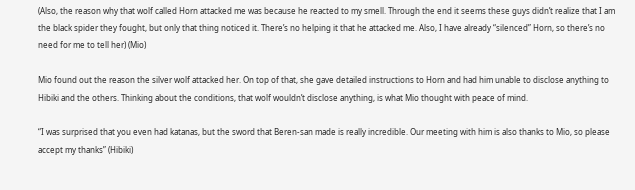(Also, the reason why that wolf called Horn attacked me was because he reacted to my smell. Through the end it seems these guys didn’t realize that I am the black spider they fought, but only that thing noticed it. There’s no helping it that he attacked me. Also, I have already “silenced” Horn, so there’s no need for me to tell her) (Mio)

Mio found out the reason the silver wolf attacked her. On top of that, she gave detailed instructions to Horn and had him unable to disclose anything to Hibiki and the others. Thinking about the conditions, that wolf wouldn’t disclose anything, is what Mio thought with peace of mind.

“I was surprised that you even had katanas, but the sword that Beren-san made is really incredible. Our meeting with him is also thanks to Mio, so please accept my thanks” (Hibiki)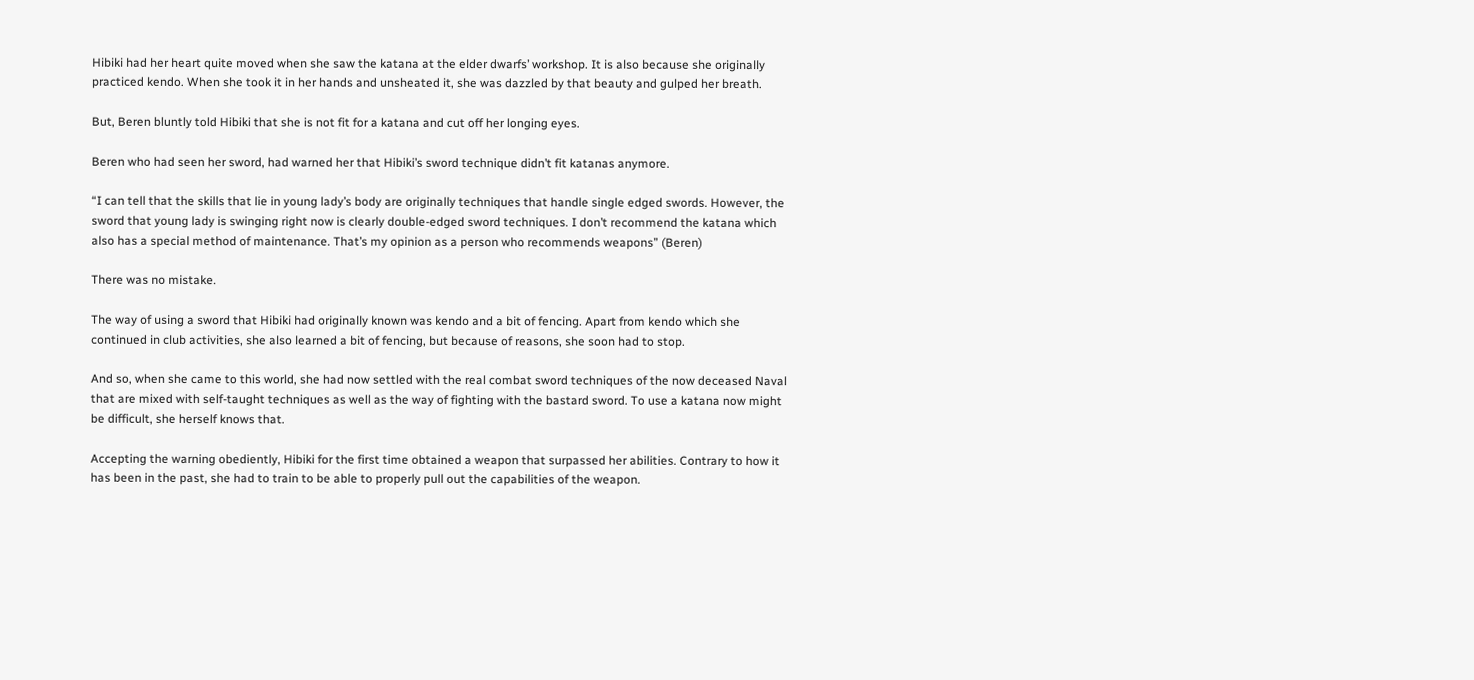Hibiki had her heart quite moved when she saw the katana at the elder dwarfs’ workshop. It is also because she originally practiced kendo. When she took it in her hands and unsheated it, she was dazzled by that beauty and gulped her breath.

But, Beren bluntly told Hibiki that she is not fit for a katana and cut off her longing eyes.

Beren who had seen her sword, had warned her that Hibiki’s sword technique didn’t fit katanas anymore.

“I can tell that the skills that lie in young lady’s body are originally techniques that handle single edged swords. However, the sword that young lady is swinging right now is clearly double-edged sword techniques. I don’t recommend the katana which also has a special method of maintenance. That’s my opinion as a person who recommends weapons” (Beren)

There was no mistake.

The way of using a sword that Hibiki had originally known was kendo and a bit of fencing. Apart from kendo which she continued in club activities, she also learned a bit of fencing, but because of reasons, she soon had to stop.

And so, when she came to this world, she had now settled with the real combat sword techniques of the now deceased Naval that are mixed with self-taught techniques as well as the way of fighting with the bastard sword. To use a katana now might be difficult, she herself knows that.

Accepting the warning obediently, Hibiki for the first time obtained a weapon that surpassed her abilities. Contrary to how it has been in the past, she had to train to be able to properly pull out the capabilities of the weapon.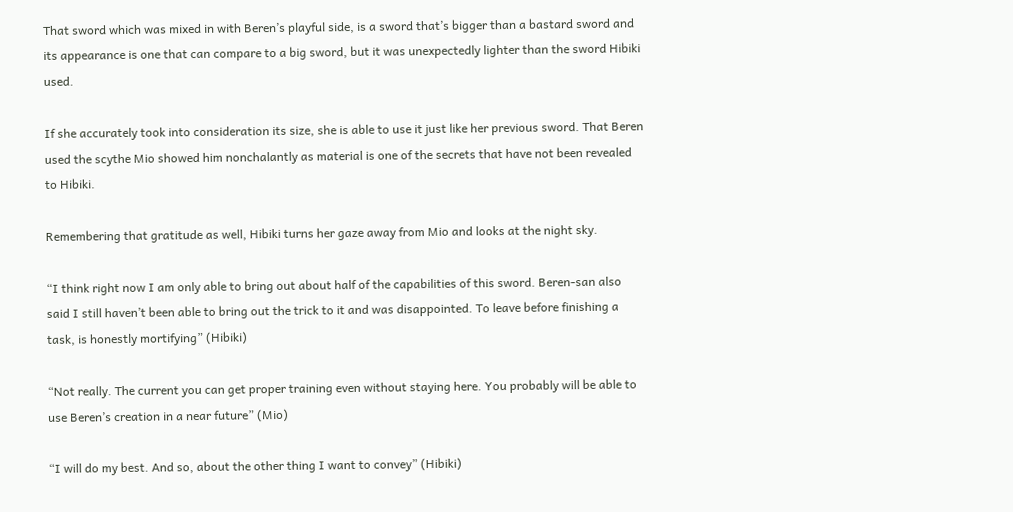That sword which was mixed in with Beren’s playful side, is a sword that’s bigger than a bastard sword and its appearance is one that can compare to a big sword, but it was unexpectedly lighter than the sword Hibiki used.

If she accurately took into consideration its size, she is able to use it just like her previous sword. That Beren used the scythe Mio showed him nonchalantly as material is one of the secrets that have not been revealed to Hibiki.

Remembering that gratitude as well, Hibiki turns her gaze away from Mio and looks at the night sky.

“I think right now I am only able to bring out about half of the capabilities of this sword. Beren-san also said I still haven’t been able to bring out the trick to it and was disappointed. To leave before finishing a task, is honestly mortifying” (Hibiki)

“Not really. The current you can get proper training even without staying here. You probably will be able to use Beren’s creation in a near future” (Mio)

“I will do my best. And so, about the other thing I want to convey” (Hibiki)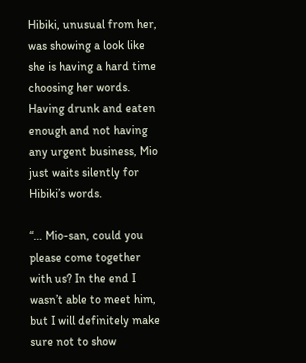Hibiki, unusual from her, was showing a look like she is having a hard time choosing her words. Having drunk and eaten enough and not having any urgent business, Mio just waits silently for Hibiki’s words.

“… Mio-san, could you please come together with us? In the end I wasn’t able to meet him, but I will definitely make sure not to show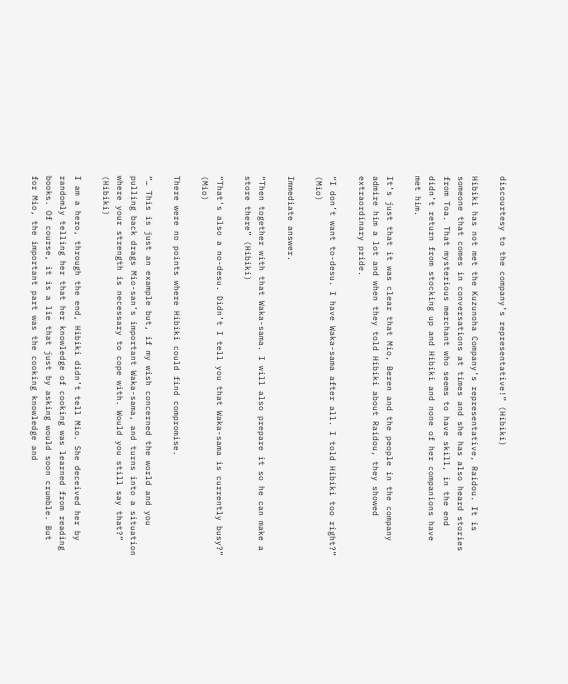discourtesy to the company’s representative!” (Hibiki)

Hibiki has not met the Kuzunoha Company’s representative, Raidou. It is someone that comes in conversations at times and she has also heard stories from Toa. That mysterious merchant who seems to have skill, in the end didn’t return from stocking up and Hibiki and none of her companions have met him.

It’s just that it was clear that Mio, Beren and the people in the company admire him a lot and when they told Hibiki about Raidou, they showed extraordinary pride.

“I don’t want to-desu. I have Waka-sama after all. I told Hibiki too right?” (Mio)

Immediate answer.

“Then together with that Waka-sama. I will also prepare it so he can make a store there” (Hibiki)

“That’s also a no-desu. Didn’t I tell you that Waka-sama is currently busy?” (Mio)

There were no points where Hibiki could find compromise.

“… This is just an example but, if my wish concerned the world and you pulling back drags Mio-san’s important Waka-sama, and turns into a situation where your strength is necessary to cope with. Would you still say that?” (Hibiki)

I am a hero, through the end, Hibiki didn’t tell Mio. She deceived her by randomly telling her that her knowledge of cooking was learned from reading books. Of course, it is a lie that just by asking would soon crumble. But for Mio, the important part was the cooking knowledge and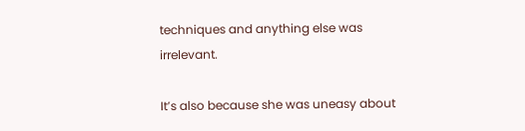techniques and anything else was irrelevant.

It’s also because she was uneasy about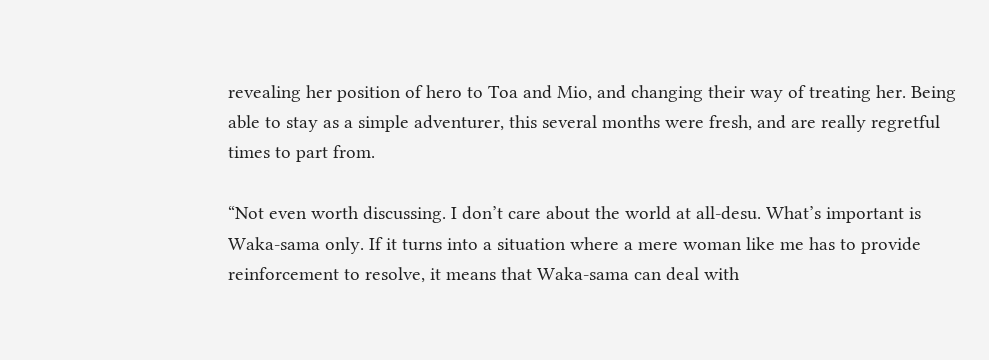revealing her position of hero to Toa and Mio, and changing their way of treating her. Being able to stay as a simple adventurer, this several months were fresh, and are really regretful times to part from.

“Not even worth discussing. I don’t care about the world at all-desu. What’s important is Waka-sama only. If it turns into a situation where a mere woman like me has to provide reinforcement to resolve, it means that Waka-sama can deal with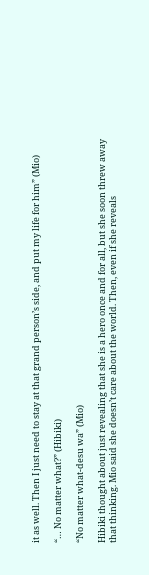it as well. Then I just need to stay at that grand person’s side, and put my life for him” (Mio)

“… No matter what?” (Hibiki)

“No matter what-desu wa” (Mio)

Hibiki thought about just revealing that she is a hero once and for all, but she soon threw away that thinking. Mio said she doesn’t care about the world. Then, even if she reveals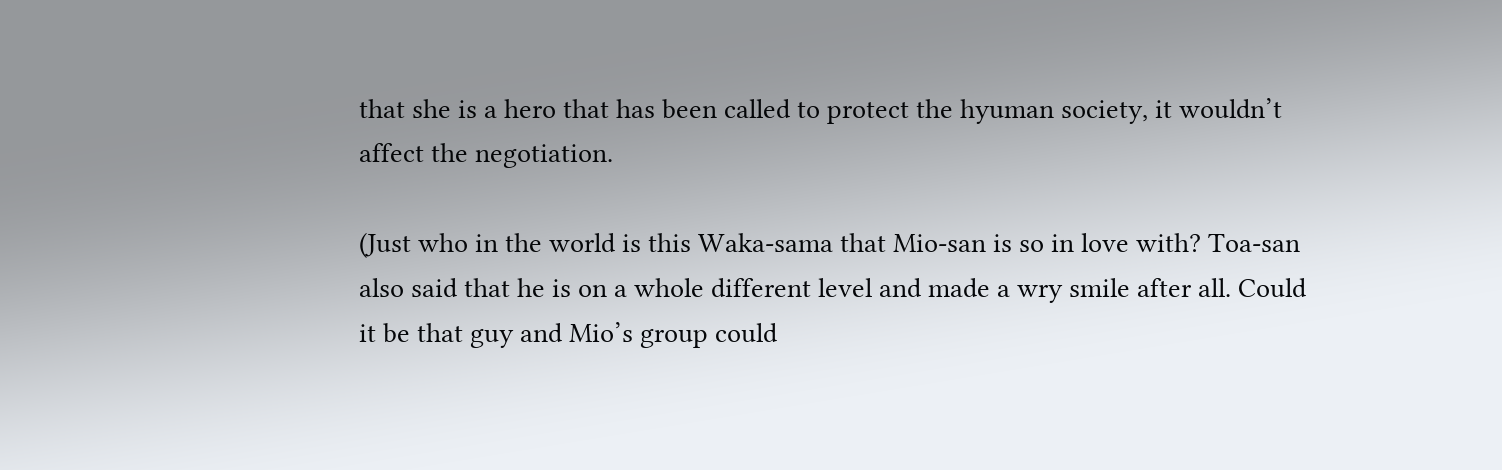that she is a hero that has been called to protect the hyuman society, it wouldn’t affect the negotiation.

(Just who in the world is this Waka-sama that Mio-san is so in love with? Toa-san also said that he is on a whole different level and made a wry smile after all. Could it be that guy and Mio’s group could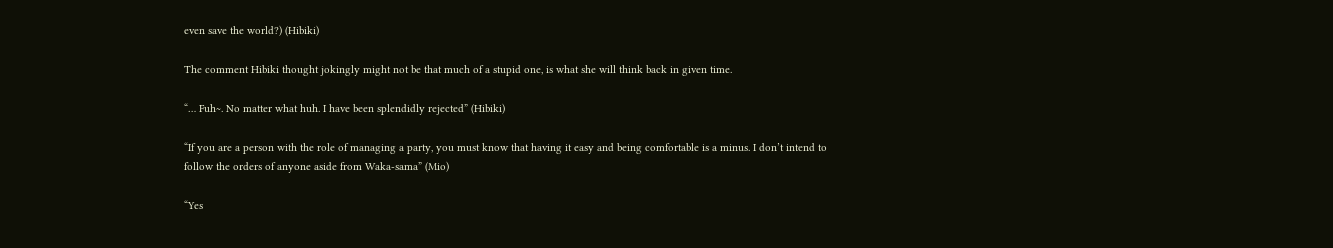even save the world?) (Hibiki)

The comment Hibiki thought jokingly might not be that much of a stupid one, is what she will think back in given time.

“… Fuh~. No matter what huh. I have been splendidly rejected” (Hibiki)

“If you are a person with the role of managing a party, you must know that having it easy and being comfortable is a minus. I don’t intend to follow the orders of anyone aside from Waka-sama” (Mio)

“Yes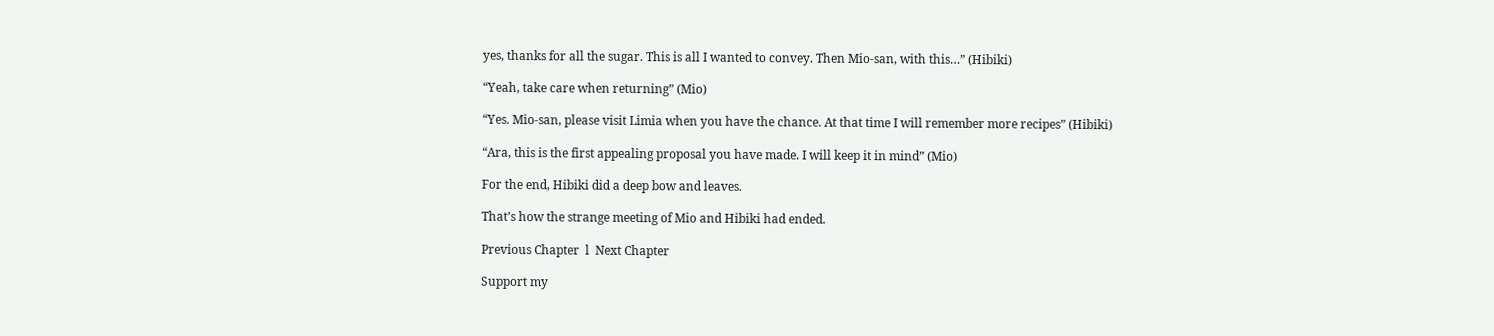yes, thanks for all the sugar. This is all I wanted to convey. Then Mio-san, with this…” (Hibiki)

“Yeah, take care when returning” (Mio)

“Yes. Mio-san, please visit Limia when you have the chance. At that time I will remember more recipes” (Hibiki)

“Ara, this is the first appealing proposal you have made. I will keep it in mind” (Mio)

For the end, Hibiki did a deep bow and leaves.

That’s how the strange meeting of Mio and Hibiki had ended.

Previous Chapter  l  Next Chapter

Support my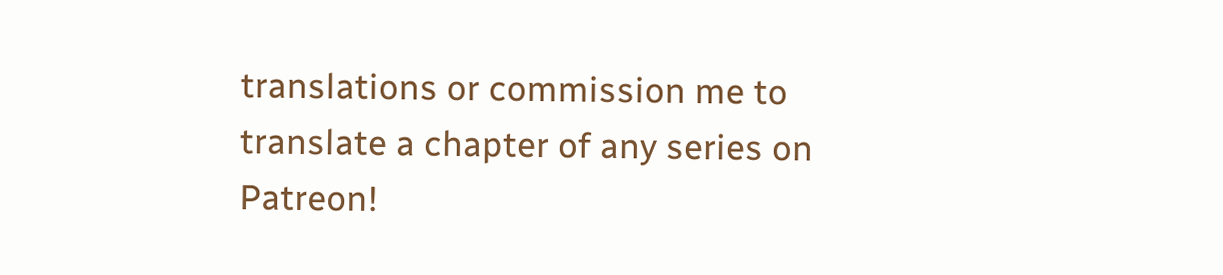translations or commission me to translate a chapter of any series on Patreon!